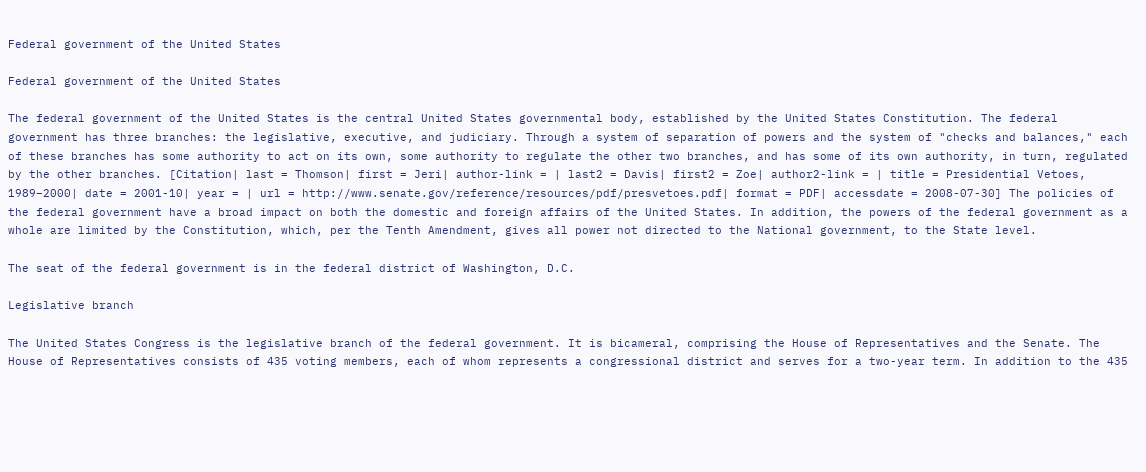Federal government of the United States

Federal government of the United States

The federal government of the United States is the central United States governmental body, established by the United States Constitution. The federal government has three branches: the legislative, executive, and judiciary. Through a system of separation of powers and the system of "checks and balances," each of these branches has some authority to act on its own, some authority to regulate the other two branches, and has some of its own authority, in turn, regulated by the other branches. [Citation| last = Thomson| first = Jeri| author-link = | last2 = Davis| first2 = Zoe| author2-link = | title = Presidential Vetoes, 1989–2000| date = 2001-10| year = | url = http://www.senate.gov/reference/resources/pdf/presvetoes.pdf| format = PDF| accessdate = 2008-07-30] The policies of the federal government have a broad impact on both the domestic and foreign affairs of the United States. In addition, the powers of the federal government as a whole are limited by the Constitution, which, per the Tenth Amendment, gives all power not directed to the National government, to the State level.

The seat of the federal government is in the federal district of Washington, D.C.

Legislative branch

The United States Congress is the legislative branch of the federal government. It is bicameral, comprising the House of Representatives and the Senate. The House of Representatives consists of 435 voting members, each of whom represents a congressional district and serves for a two-year term. In addition to the 435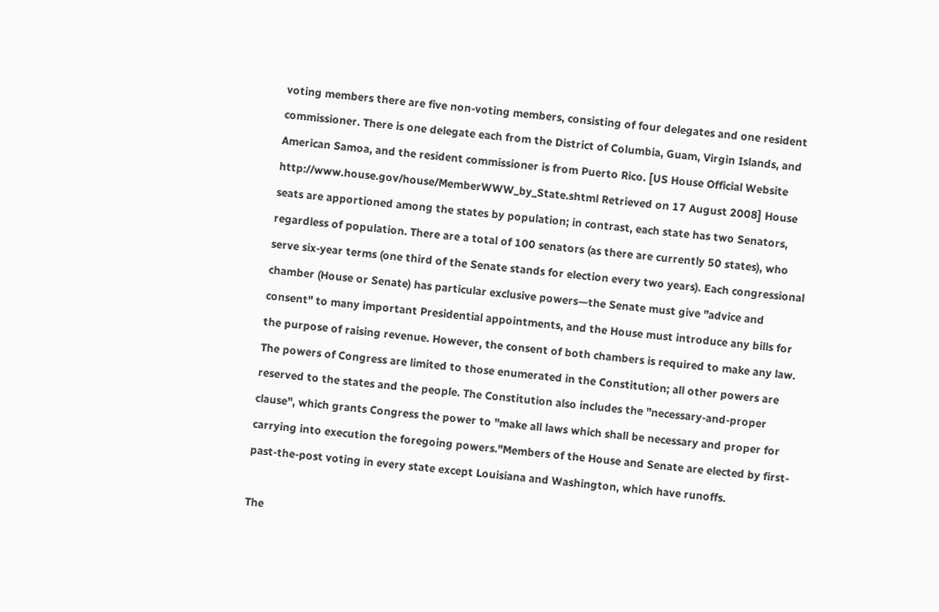voting members there are five non-voting members, consisting of four delegates and one resident commissioner. There is one delegate each from the District of Columbia, Guam, Virgin Islands, and American Samoa, and the resident commissioner is from Puerto Rico. [US House Official Website http://www.house.gov/house/MemberWWW_by_State.shtml Retrieved on 17 August 2008] House seats are apportioned among the states by population; in contrast, each state has two Senators, regardless of population. There are a total of 100 senators (as there are currently 50 states), who serve six-year terms (one third of the Senate stands for election every two years). Each congressional chamber (House or Senate) has particular exclusive powers—the Senate must give "advice and consent" to many important Presidential appointments, and the House must introduce any bills for the purpose of raising revenue. However, the consent of both chambers is required to make any law. The powers of Congress are limited to those enumerated in the Constitution; all other powers are reserved to the states and the people. The Constitution also includes the "necessary-and-proper clause", which grants Congress the power to "make all laws which shall be necessary and proper for carrying into execution the foregoing powers."Members of the House and Senate are elected by first-past-the-post voting in every state except Louisiana and Washington, which have runoffs.

The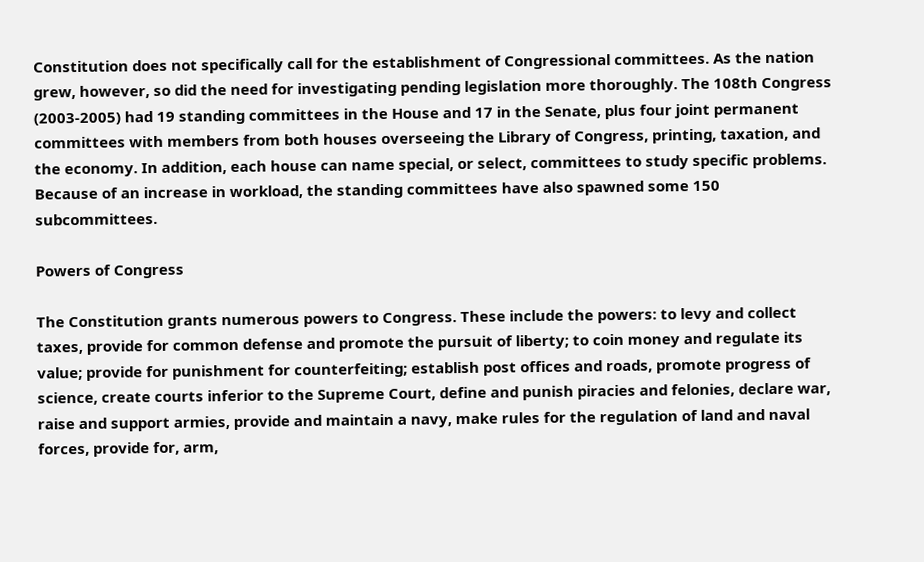Constitution does not specifically call for the establishment of Congressional committees. As the nation grew, however, so did the need for investigating pending legislation more thoroughly. The 108th Congress (2003-2005) had 19 standing committees in the House and 17 in the Senate, plus four joint permanent committees with members from both houses overseeing the Library of Congress, printing, taxation, and the economy. In addition, each house can name special, or select, committees to study specific problems. Because of an increase in workload, the standing committees have also spawned some 150 subcommittees.

Powers of Congress

The Constitution grants numerous powers to Congress. These include the powers: to levy and collect taxes, provide for common defense and promote the pursuit of liberty; to coin money and regulate its value; provide for punishment for counterfeiting; establish post offices and roads, promote progress of science, create courts inferior to the Supreme Court, define and punish piracies and felonies, declare war, raise and support armies, provide and maintain a navy, make rules for the regulation of land and naval forces, provide for, arm,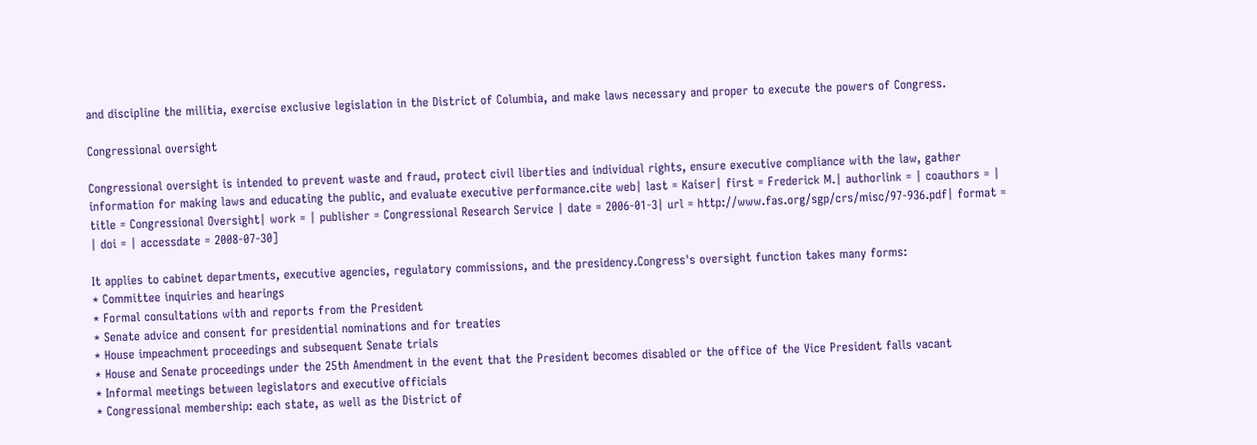and discipline the militia, exercise exclusive legislation in the District of Columbia, and make laws necessary and proper to execute the powers of Congress.

Congressional oversight

Congressional oversight is intended to prevent waste and fraud, protect civil liberties and individual rights, ensure executive compliance with the law, gather information for making laws and educating the public, and evaluate executive performance.cite web| last = Kaiser| first = Frederick M.| authorlink = | coauthors = | title = Congressional Oversight| work = | publisher = Congressional Research Service | date = 2006-01-3| url = http://www.fas.org/sgp/crs/misc/97-936.pdf| format = | doi = | accessdate = 2008-07-30]

It applies to cabinet departments, executive agencies, regulatory commissions, and the presidency.Congress's oversight function takes many forms:
* Committee inquiries and hearings
* Formal consultations with and reports from the President
* Senate advice and consent for presidential nominations and for treaties
* House impeachment proceedings and subsequent Senate trials
* House and Senate proceedings under the 25th Amendment in the event that the President becomes disabled or the office of the Vice President falls vacant
* Informal meetings between legislators and executive officials
* Congressional membership: each state, as well as the District of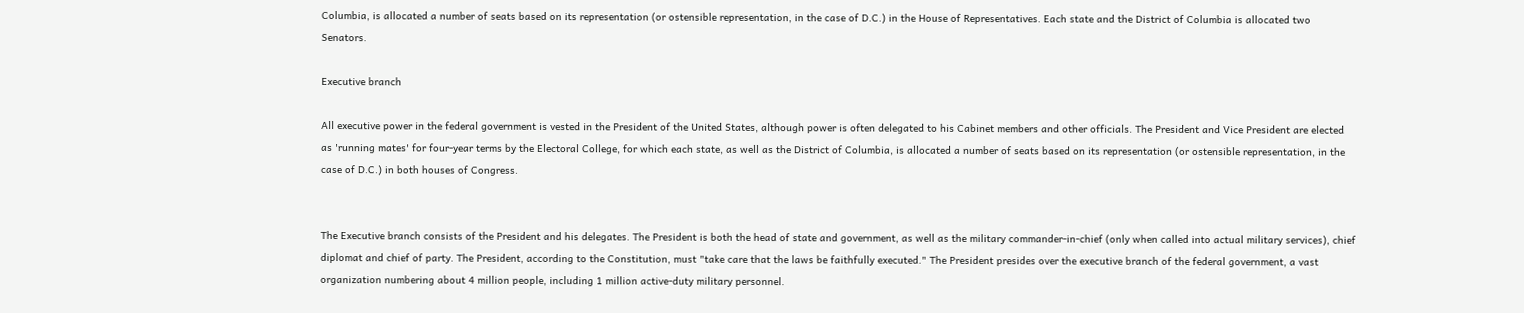Columbia, is allocated a number of seats based on its representation (or ostensible representation, in the case of D.C.) in the House of Representatives. Each state and the District of Columbia is allocated two Senators.

Executive branch

All executive power in the federal government is vested in the President of the United States, although power is often delegated to his Cabinet members and other officials. The President and Vice President are elected as 'running mates' for four-year terms by the Electoral College, for which each state, as well as the District of Columbia, is allocated a number of seats based on its representation (or ostensible representation, in the case of D.C.) in both houses of Congress.


The Executive branch consists of the President and his delegates. The President is both the head of state and government, as well as the military commander-in-chief (only when called into actual military services), chief diplomat and chief of party. The President, according to the Constitution, must "take care that the laws be faithfully executed." The President presides over the executive branch of the federal government, a vast organization numbering about 4 million people, including 1 million active-duty military personnel.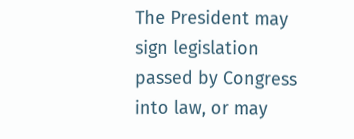The President may sign legislation passed by Congress into law, or may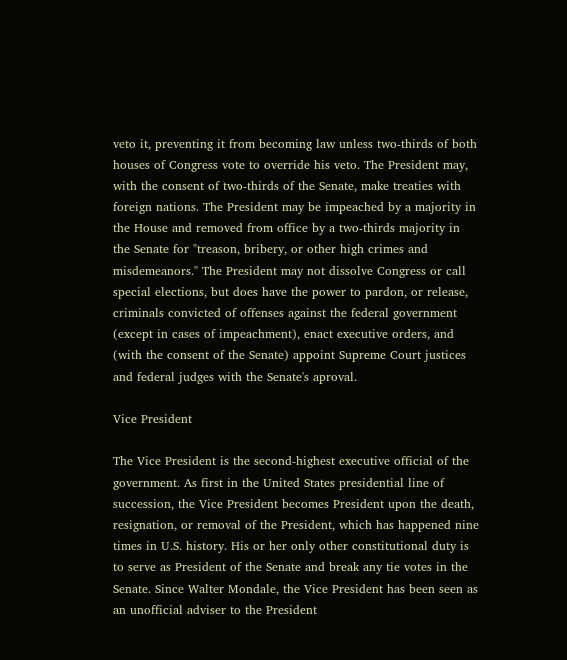veto it, preventing it from becoming law unless two-thirds of both houses of Congress vote to override his veto. The President may, with the consent of two-thirds of the Senate, make treaties with foreign nations. The President may be impeached by a majority in the House and removed from office by a two-thirds majority in the Senate for "treason, bribery, or other high crimes and misdemeanors." The President may not dissolve Congress or call special elections, but does have the power to pardon, or release, criminals convicted of offenses against the federal government (except in cases of impeachment), enact executive orders, and (with the consent of the Senate) appoint Supreme Court justices and federal judges with the Senate's aproval.

Vice President

The Vice President is the second-highest executive official of the government. As first in the United States presidential line of succession, the Vice President becomes President upon the death, resignation, or removal of the President, which has happened nine times in U.S. history. His or her only other constitutional duty is to serve as President of the Senate and break any tie votes in the Senate. Since Walter Mondale, the Vice President has been seen as an unofficial adviser to the President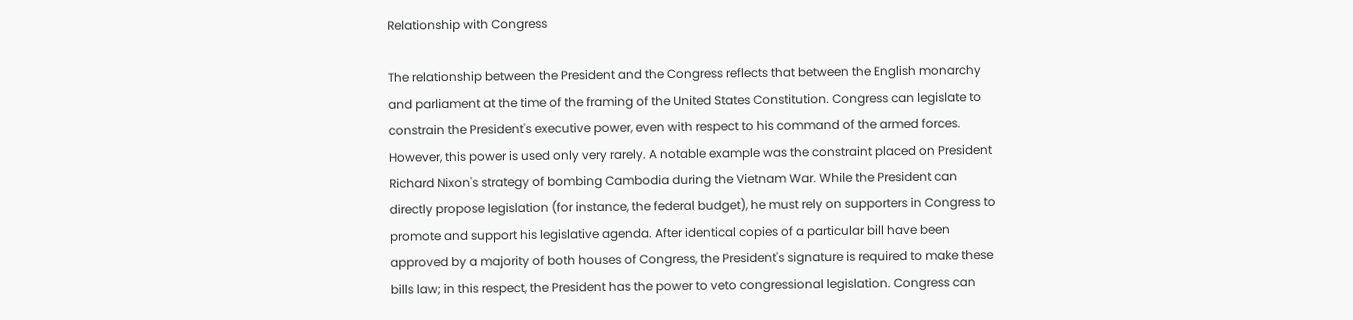Relationship with Congress

The relationship between the President and the Congress reflects that between the English monarchy and parliament at the time of the framing of the United States Constitution. Congress can legislate to constrain the President's executive power, even with respect to his command of the armed forces. However, this power is used only very rarely. A notable example was the constraint placed on President Richard Nixon's strategy of bombing Cambodia during the Vietnam War. While the President can directly propose legislation (for instance, the federal budget), he must rely on supporters in Congress to promote and support his legislative agenda. After identical copies of a particular bill have been approved by a majority of both houses of Congress, the President's signature is required to make these bills law; in this respect, the President has the power to veto congressional legislation. Congress can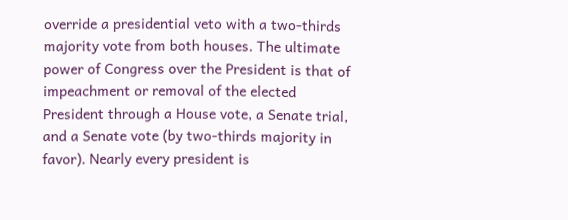override a presidential veto with a two-thirds majority vote from both houses. The ultimate power of Congress over the President is that of impeachment or removal of the elected President through a House vote, a Senate trial, and a Senate vote (by two-thirds majority in favor). Nearly every president is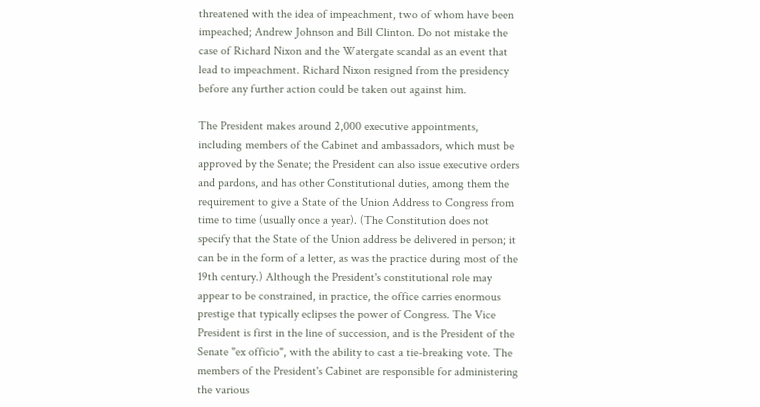threatened with the idea of impeachment, two of whom have been impeached; Andrew Johnson and Bill Clinton. Do not mistake the case of Richard Nixon and the Watergate scandal as an event that lead to impeachment. Richard Nixon resigned from the presidency before any further action could be taken out against him.

The President makes around 2,000 executive appointments, including members of the Cabinet and ambassadors, which must be approved by the Senate; the President can also issue executive orders and pardons, and has other Constitutional duties, among them the requirement to give a State of the Union Address to Congress from time to time (usually once a year). (The Constitution does not specify that the State of the Union address be delivered in person; it can be in the form of a letter, as was the practice during most of the 19th century.) Although the President's constitutional role may appear to be constrained, in practice, the office carries enormous prestige that typically eclipses the power of Congress. The Vice President is first in the line of succession, and is the President of the Senate "ex officio", with the ability to cast a tie-breaking vote. The members of the President's Cabinet are responsible for administering the various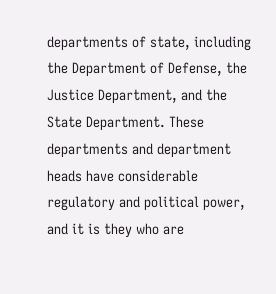departments of state, including the Department of Defense, the Justice Department, and the State Department. These departments and department heads have considerable regulatory and political power, and it is they who are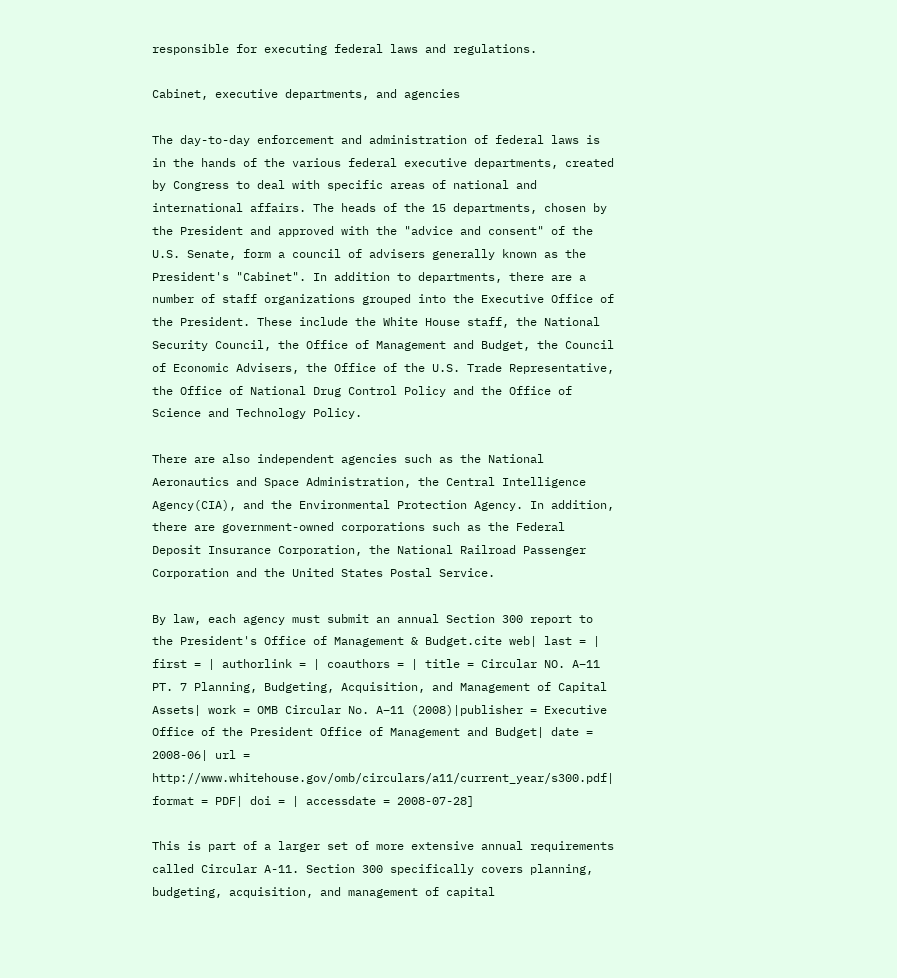responsible for executing federal laws and regulations.

Cabinet, executive departments, and agencies

The day-to-day enforcement and administration of federal laws is in the hands of the various federal executive departments, created by Congress to deal with specific areas of national and international affairs. The heads of the 15 departments, chosen by the President and approved with the "advice and consent" of the U.S. Senate, form a council of advisers generally known as the President's "Cabinet". In addition to departments, there are a number of staff organizations grouped into the Executive Office of the President. These include the White House staff, the National Security Council, the Office of Management and Budget, the Council of Economic Advisers, the Office of the U.S. Trade Representative, the Office of National Drug Control Policy and the Office of Science and Technology Policy.

There are also independent agencies such as the National Aeronautics and Space Administration, the Central Intelligence Agency(CIA), and the Environmental Protection Agency. In addition, there are government-owned corporations such as the Federal Deposit Insurance Corporation, the National Railroad Passenger Corporation and the United States Postal Service.

By law, each agency must submit an annual Section 300 report to the President's Office of Management & Budget.cite web| last = | first = | authorlink = | coauthors = | title = Circular NO. A–11 PT. 7 Planning, Budgeting, Acquisition, and Management of Capital Assets| work = OMB Circular No. A–11 (2008)|publisher = Executive Office of the President Office of Management and Budget| date = 2008-06| url = http://www.whitehouse.gov/omb/circulars/a11/current_year/s300.pdf| format = PDF| doi = | accessdate = 2008-07-28]

This is part of a larger set of more extensive annual requirements called Circular A-11. Section 300 specifically covers planning, budgeting, acquisition, and management of capital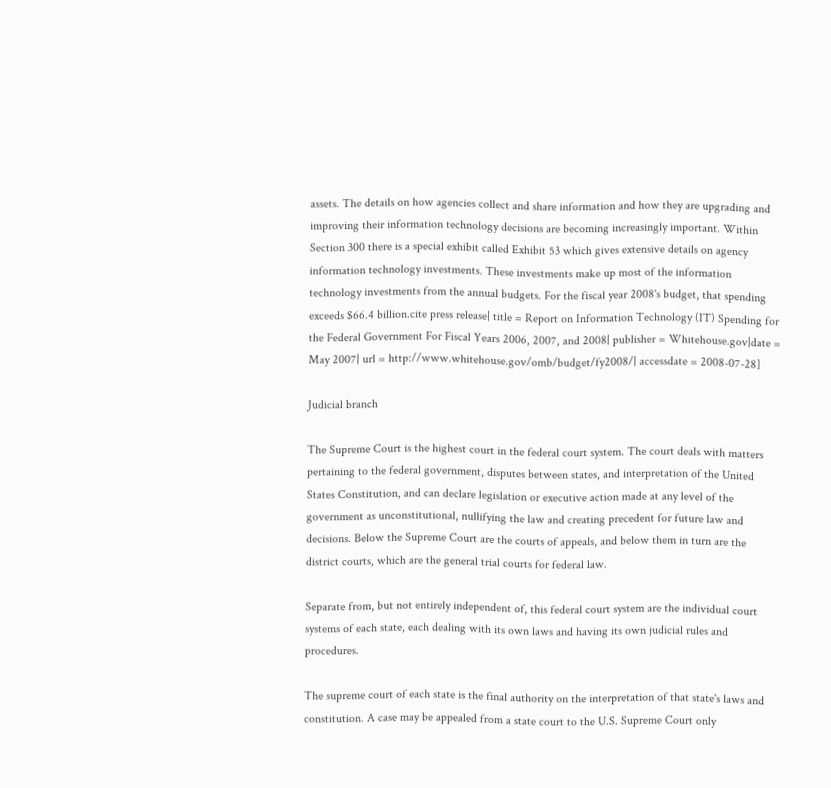assets. The details on how agencies collect and share information and how they are upgrading and improving their information technology decisions are becoming increasingly important. Within Section 300 there is a special exhibit called Exhibit 53 which gives extensive details on agency information technology investments. These investments make up most of the information technology investments from the annual budgets. For the fiscal year 2008's budget, that spending exceeds $66.4 billion.cite press release| title = Report on Information Technology (IT) Spending for the Federal Government For Fiscal Years 2006, 2007, and 2008| publisher = Whitehouse.gov|date = May 2007| url = http://www.whitehouse.gov/omb/budget/fy2008/| accessdate = 2008-07-28]

Judicial branch

The Supreme Court is the highest court in the federal court system. The court deals with matters pertaining to the federal government, disputes between states, and interpretation of the United States Constitution, and can declare legislation or executive action made at any level of the government as unconstitutional, nullifying the law and creating precedent for future law and decisions. Below the Supreme Court are the courts of appeals, and below them in turn are the district courts, which are the general trial courts for federal law.

Separate from, but not entirely independent of, this federal court system are the individual court systems of each state, each dealing with its own laws and having its own judicial rules and procedures.

The supreme court of each state is the final authority on the interpretation of that state's laws and constitution. A case may be appealed from a state court to the U.S. Supreme Court only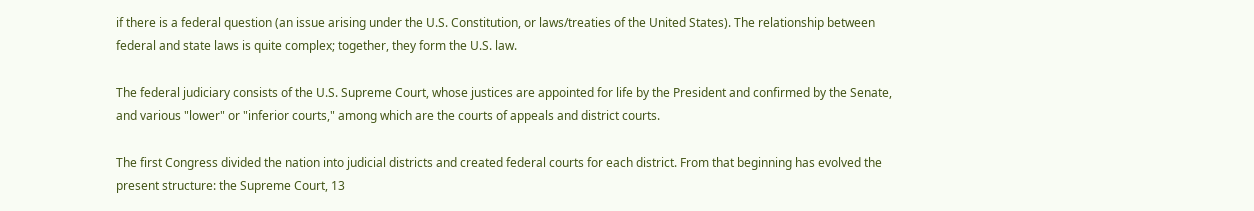if there is a federal question (an issue arising under the U.S. Constitution, or laws/treaties of the United States). The relationship between federal and state laws is quite complex; together, they form the U.S. law.

The federal judiciary consists of the U.S. Supreme Court, whose justices are appointed for life by the President and confirmed by the Senate, and various "lower" or "inferior courts," among which are the courts of appeals and district courts.

The first Congress divided the nation into judicial districts and created federal courts for each district. From that beginning has evolved the present structure: the Supreme Court, 13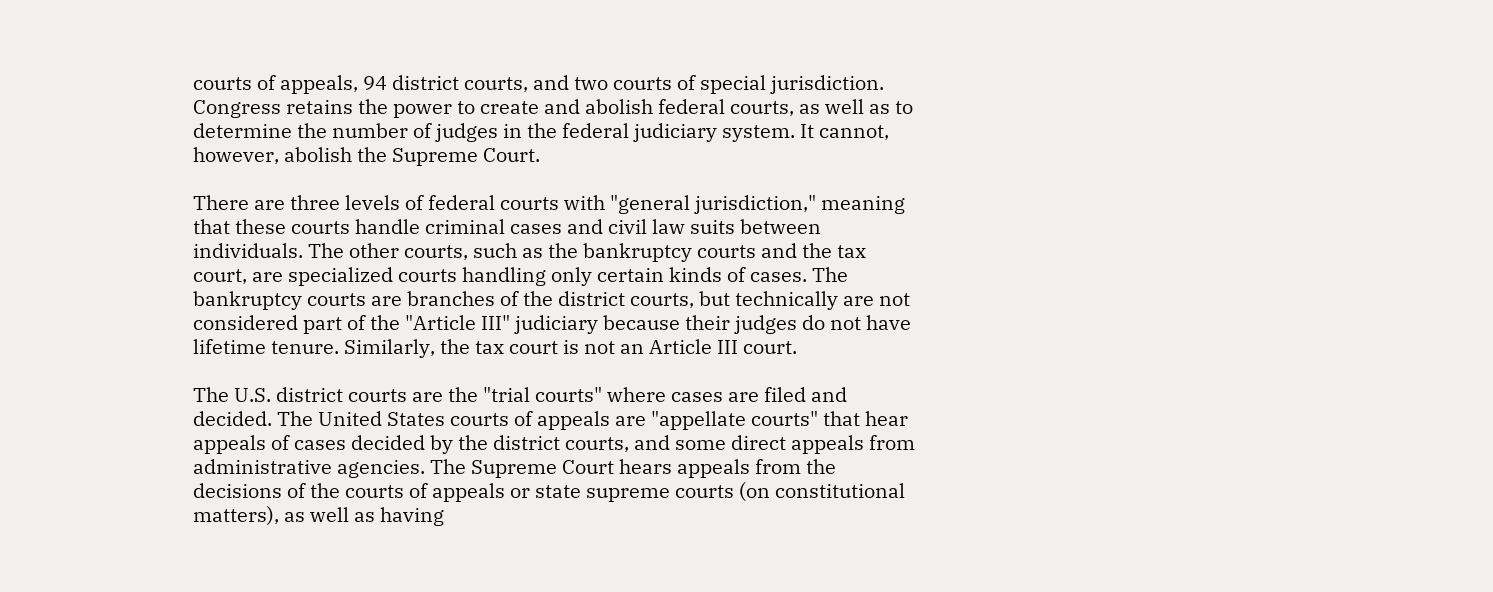courts of appeals, 94 district courts, and two courts of special jurisdiction. Congress retains the power to create and abolish federal courts, as well as to determine the number of judges in the federal judiciary system. It cannot, however, abolish the Supreme Court.

There are three levels of federal courts with "general jurisdiction," meaning that these courts handle criminal cases and civil law suits between individuals. The other courts, such as the bankruptcy courts and the tax court, are specialized courts handling only certain kinds of cases. The bankruptcy courts are branches of the district courts, but technically are not considered part of the "Article III" judiciary because their judges do not have lifetime tenure. Similarly, the tax court is not an Article III court.

The U.S. district courts are the "trial courts" where cases are filed and decided. The United States courts of appeals are "appellate courts" that hear appeals of cases decided by the district courts, and some direct appeals from administrative agencies. The Supreme Court hears appeals from the decisions of the courts of appeals or state supreme courts (on constitutional matters), as well as having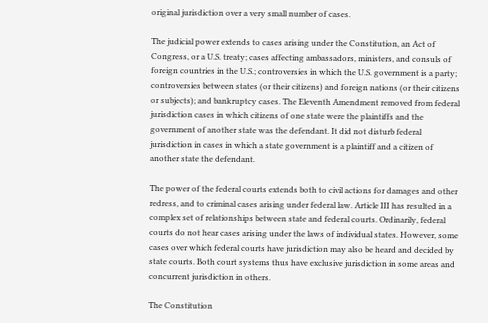original jurisdiction over a very small number of cases.

The judicial power extends to cases arising under the Constitution, an Act of Congress, or a U.S. treaty; cases affecting ambassadors, ministers, and consuls of foreign countries in the U.S.; controversies in which the U.S. government is a party; controversies between states (or their citizens) and foreign nations (or their citizens or subjects); and bankruptcy cases. The Eleventh Amendment removed from federal jurisdiction cases in which citizens of one state were the plaintiffs and the government of another state was the defendant. It did not disturb federal jurisdiction in cases in which a state government is a plaintiff and a citizen of another state the defendant.

The power of the federal courts extends both to civil actions for damages and other redress, and to criminal cases arising under federal law. Article III has resulted in a complex set of relationships between state and federal courts. Ordinarily, federal courts do not hear cases arising under the laws of individual states. However, some cases over which federal courts have jurisdiction may also be heard and decided by state courts. Both court systems thus have exclusive jurisdiction in some areas and concurrent jurisdiction in others.

The Constitution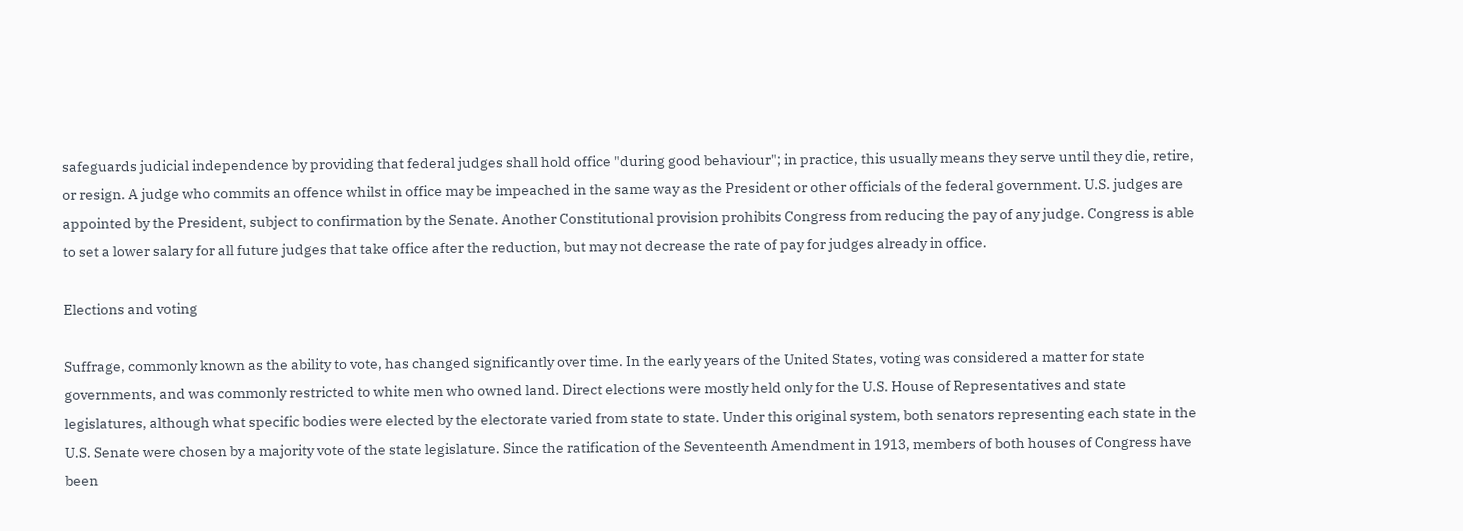safeguards judicial independence by providing that federal judges shall hold office "during good behaviour"; in practice, this usually means they serve until they die, retire, or resign. A judge who commits an offence whilst in office may be impeached in the same way as the President or other officials of the federal government. U.S. judges are appointed by the President, subject to confirmation by the Senate. Another Constitutional provision prohibits Congress from reducing the pay of any judge. Congress is able to set a lower salary for all future judges that take office after the reduction, but may not decrease the rate of pay for judges already in office.

Elections and voting

Suffrage, commonly known as the ability to vote, has changed significantly over time. In the early years of the United States, voting was considered a matter for state governments, and was commonly restricted to white men who owned land. Direct elections were mostly held only for the U.S. House of Representatives and state legislatures, although what specific bodies were elected by the electorate varied from state to state. Under this original system, both senators representing each state in the U.S. Senate were chosen by a majority vote of the state legislature. Since the ratification of the Seventeenth Amendment in 1913, members of both houses of Congress have been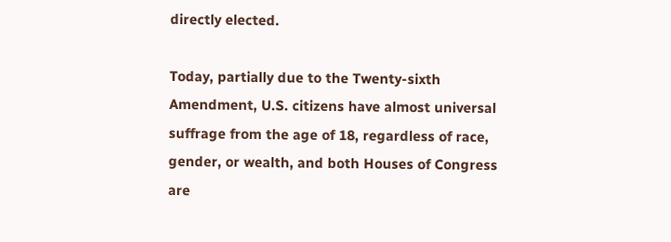directly elected.

Today, partially due to the Twenty-sixth Amendment, U.S. citizens have almost universal suffrage from the age of 18, regardless of race, gender, or wealth, and both Houses of Congress are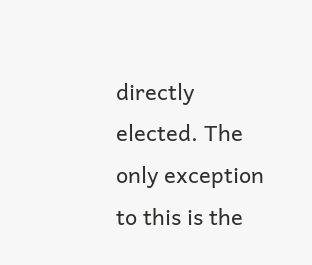directly elected. The only exception to this is the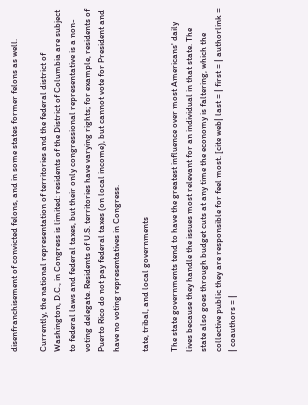disenfranchisement of convicted felons, and in some states former felons as well.

Currently, the national representation of territories and the federal district of Washington, D.C., in Congress is limited: residents of the District of Columbia are subject to federal laws and federal taxes, but their only congressional representative is a non-voting delegate. Residents of U.S. territories have varying rights; for example, residents of Puerto Rico do not pay federal taxes (on local income), but cannot vote for President and have no voting representatives in Congress.

tate, tribal, and local governments

The state governments tend to have the greatest influence over most Americans' daily lives because they handle the issues most relevant for an individual in that state. The state also goes through budget cuts at any time the economy is faltering, which the collective public they are responsible for feel most. [cite web| last = | first = | authorlink = | coauthors = |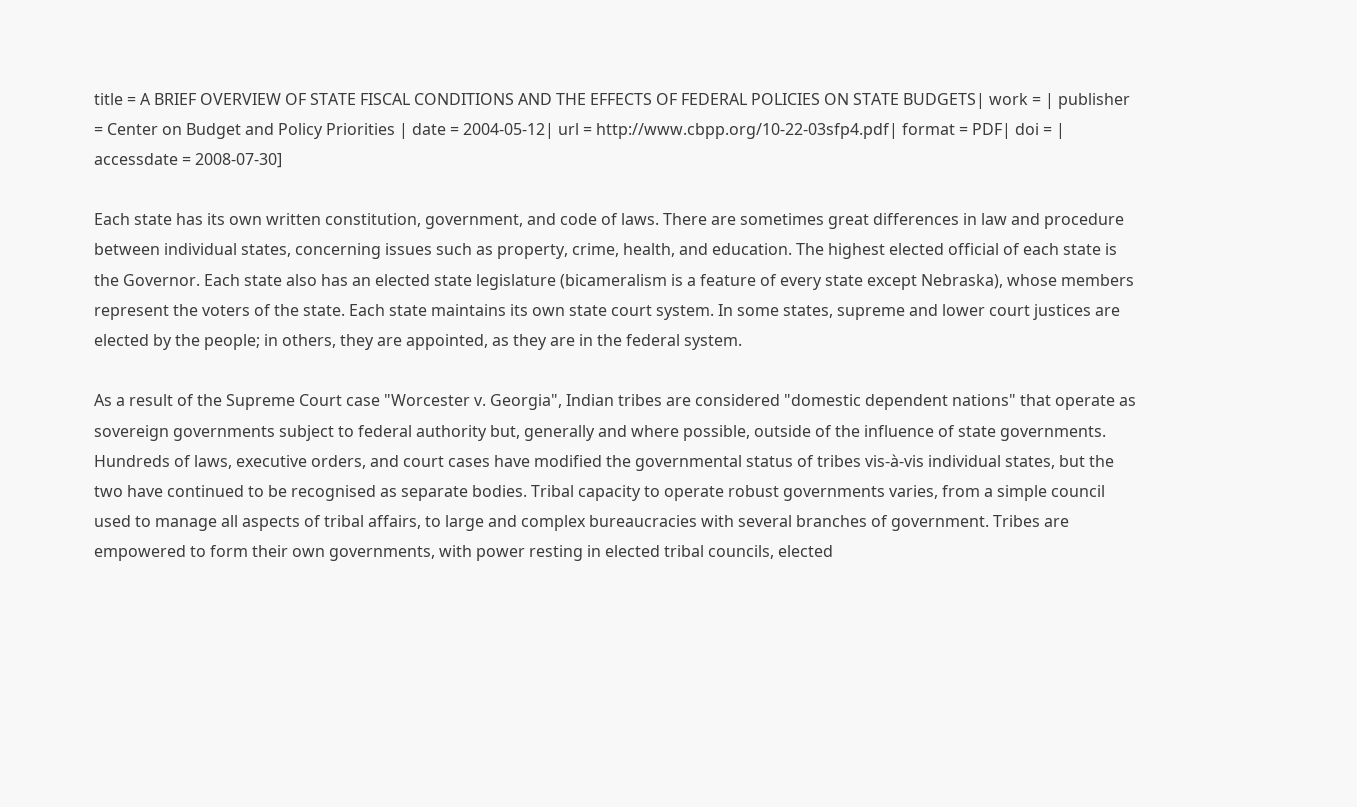title = A BRIEF OVERVIEW OF STATE FISCAL CONDITIONS AND THE EFFECTS OF FEDERAL POLICIES ON STATE BUDGETS| work = | publisher = Center on Budget and Policy Priorities | date = 2004-05-12| url = http://www.cbpp.org/10-22-03sfp4.pdf| format = PDF| doi = | accessdate = 2008-07-30]

Each state has its own written constitution, government, and code of laws. There are sometimes great differences in law and procedure between individual states, concerning issues such as property, crime, health, and education. The highest elected official of each state is the Governor. Each state also has an elected state legislature (bicameralism is a feature of every state except Nebraska), whose members represent the voters of the state. Each state maintains its own state court system. In some states, supreme and lower court justices are elected by the people; in others, they are appointed, as they are in the federal system.

As a result of the Supreme Court case "Worcester v. Georgia", Indian tribes are considered "domestic dependent nations" that operate as sovereign governments subject to federal authority but, generally and where possible, outside of the influence of state governments. Hundreds of laws, executive orders, and court cases have modified the governmental status of tribes vis-à-vis individual states, but the two have continued to be recognised as separate bodies. Tribal capacity to operate robust governments varies, from a simple council used to manage all aspects of tribal affairs, to large and complex bureaucracies with several branches of government. Tribes are empowered to form their own governments, with power resting in elected tribal councils, elected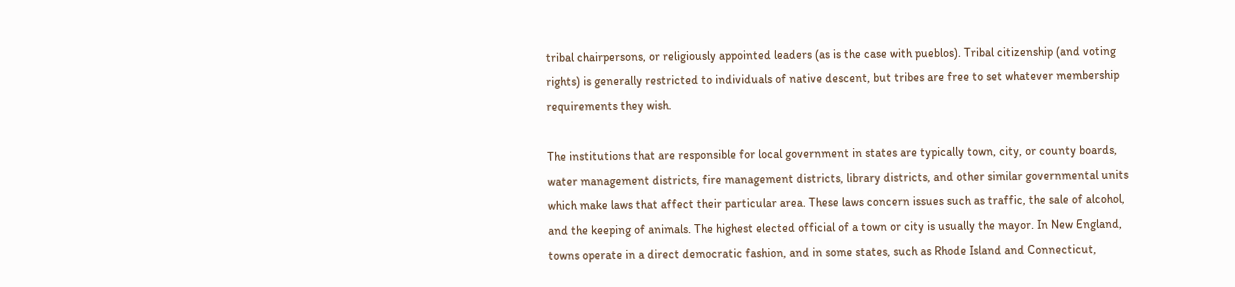tribal chairpersons, or religiously appointed leaders (as is the case with pueblos). Tribal citizenship (and voting rights) is generally restricted to individuals of native descent, but tribes are free to set whatever membership requirements they wish.

The institutions that are responsible for local government in states are typically town, city, or county boards, water management districts, fire management districts, library districts, and other similar governmental units which make laws that affect their particular area. These laws concern issues such as traffic, the sale of alcohol, and the keeping of animals. The highest elected official of a town or city is usually the mayor. In New England, towns operate in a direct democratic fashion, and in some states, such as Rhode Island and Connecticut,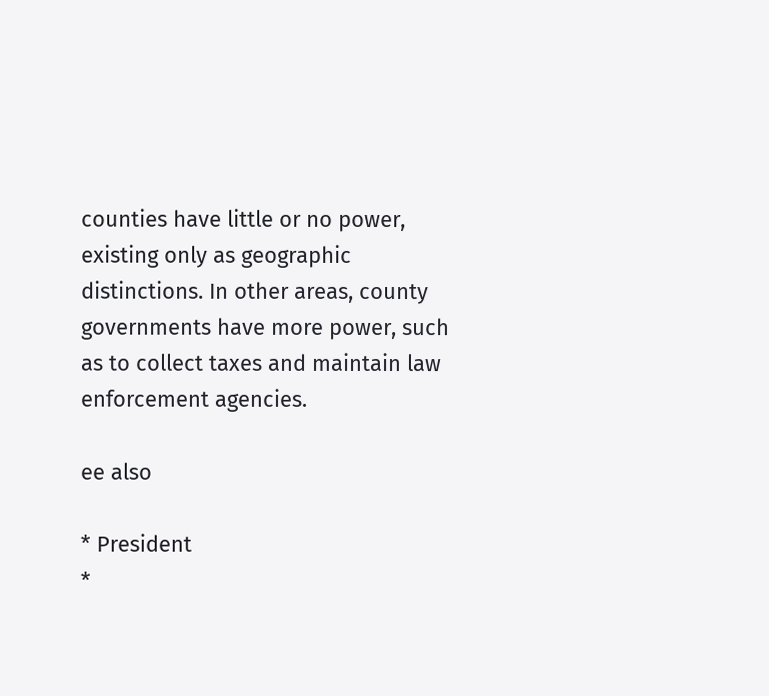counties have little or no power, existing only as geographic distinctions. In other areas, county governments have more power, such as to collect taxes and maintain law enforcement agencies.

ee also

* President
*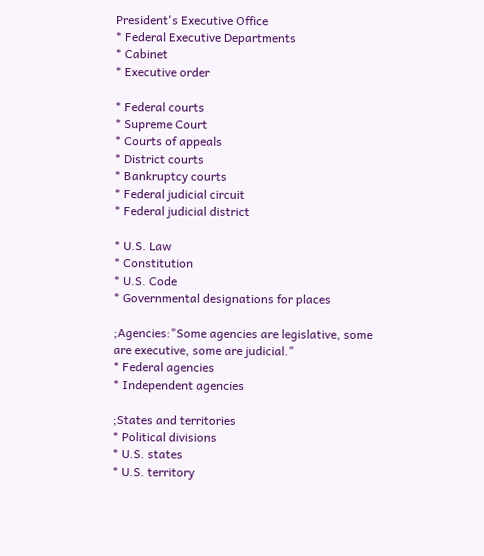President's Executive Office
* Federal Executive Departments
* Cabinet
* Executive order

* Federal courts
* Supreme Court
* Courts of appeals
* District courts
* Bankruptcy courts
* Federal judicial circuit
* Federal judicial district

* U.S. Law
* Constitution
* U.S. Code
* Governmental designations for places

;Agencies:"Some agencies are legislative, some are executive, some are judicial."
* Federal agencies
* Independent agencies

;States and territories
* Political divisions
* U.S. states
* U.S. territory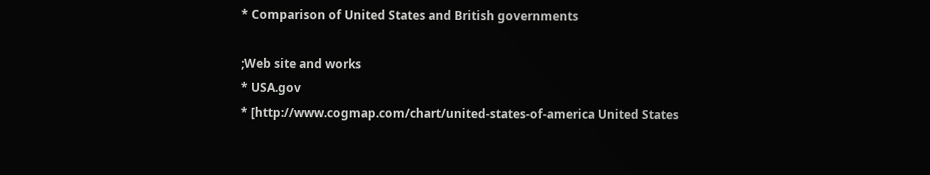* Comparison of United States and British governments

;Web site and works
* USA.gov
* [http://www.cogmap.com/chart/united-states-of-america United States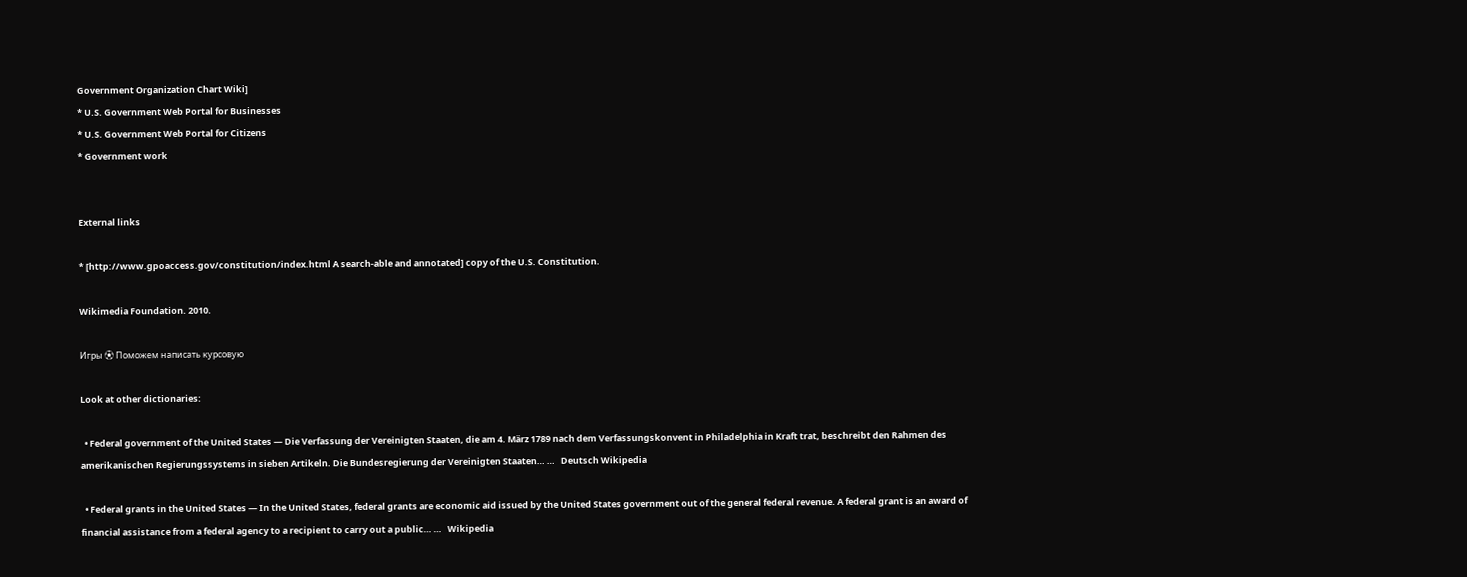Government Organization Chart Wiki]
* U.S. Government Web Portal for Businesses
* U.S. Government Web Portal for Citizens
* Government work


External links

* [http://www.gpoaccess.gov/constitution/index.html A search-able and annotated] copy of the U.S. Constitution.

Wikimedia Foundation. 2010.

Игры ⚽ Поможем написать курсовую

Look at other dictionaries:

  • Federal government of the United States — Die Verfassung der Vereinigten Staaten, die am 4. März 1789 nach dem Verfassungskonvent in Philadelphia in Kraft trat, beschreibt den Rahmen des amerikanischen Regierungssystems in sieben Artikeln. Die Bundesregierung der Vereinigten Staaten… …   Deutsch Wikipedia

  • Federal grants in the United States — In the United States, federal grants are economic aid issued by the United States government out of the general federal revenue. A federal grant is an award of financial assistance from a federal agency to a recipient to carry out a public… …   Wikipedia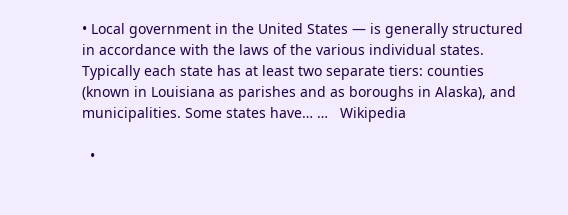• Local government in the United States — is generally structured in accordance with the laws of the various individual states. Typically each state has at least two separate tiers: counties (known in Louisiana as parishes and as boroughs in Alaska), and municipalities. Some states have… …   Wikipedia

  •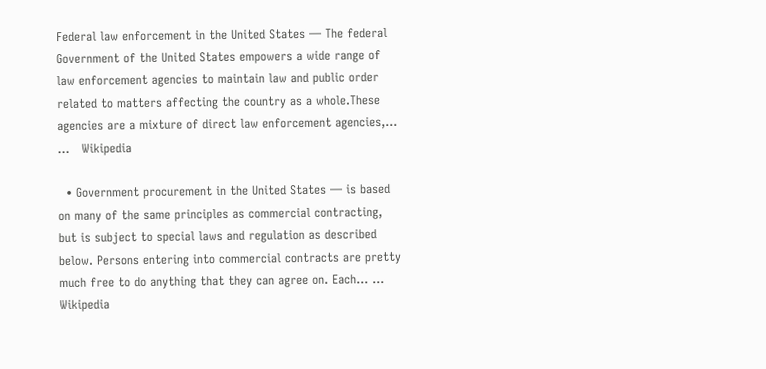Federal law enforcement in the United States — The federal Government of the United States empowers a wide range of law enforcement agencies to maintain law and public order related to matters affecting the country as a whole.These agencies are a mixture of direct law enforcement agencies,… …   Wikipedia

  • Government procurement in the United States — is based on many of the same principles as commercial contracting, but is subject to special laws and regulation as described below. Persons entering into commercial contracts are pretty much free to do anything that they can agree on. Each… …   Wikipedia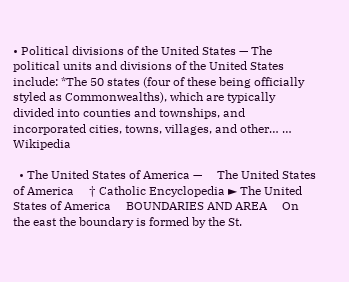• Political divisions of the United States — The political units and divisions of the United States include: *The 50 states (four of these being officially styled as Commonwealths), which are typically divided into counties and townships, and incorporated cities, towns, villages, and other… …   Wikipedia

  • The United States of America —     The United States of America     † Catholic Encyclopedia ► The United States of America     BOUNDARIES AND AREA     On the east the boundary is formed by the St.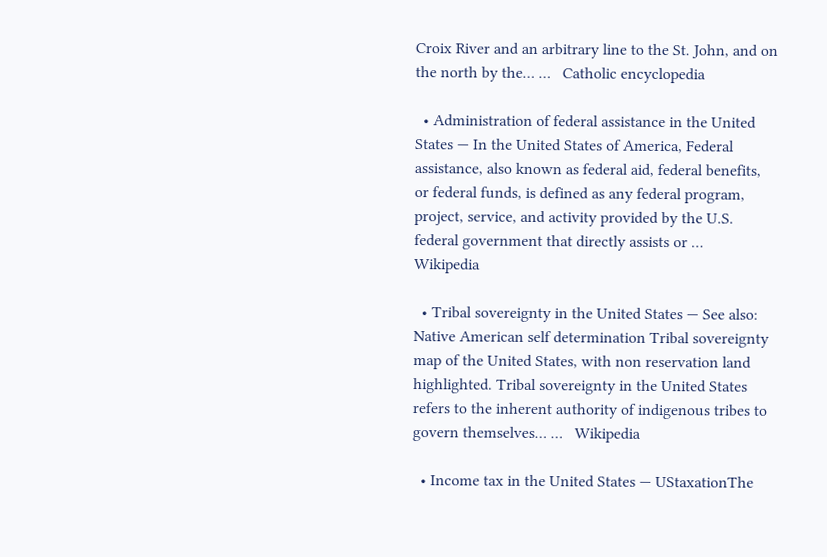Croix River and an arbitrary line to the St. John, and on the north by the… …   Catholic encyclopedia

  • Administration of federal assistance in the United States — In the United States of America, Federal assistance, also known as federal aid, federal benefits, or federal funds, is defined as any federal program, project, service, and activity provided by the U.S. federal government that directly assists or …   Wikipedia

  • Tribal sovereignty in the United States — See also: Native American self determination Tribal sovereignty map of the United States, with non reservation land highlighted. Tribal sovereignty in the United States refers to the inherent authority of indigenous tribes to govern themselves… …   Wikipedia

  • Income tax in the United States — UStaxationThe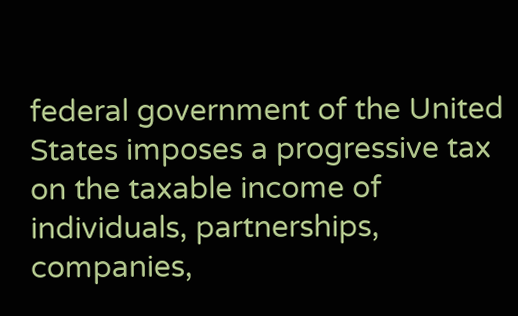federal government of the United States imposes a progressive tax on the taxable income of individuals, partnerships, companies,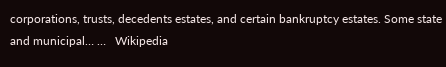corporations, trusts, decedents estates, and certain bankruptcy estates. Some state and municipal… …   Wikipedia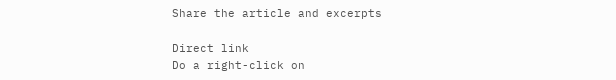Share the article and excerpts

Direct link
Do a right-click on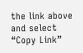the link above
and select “Copy Link”